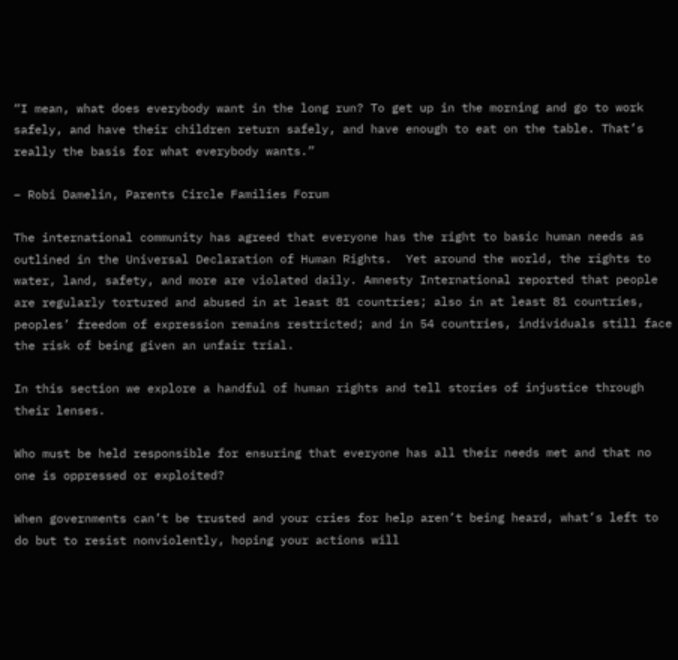“I mean, what does everybody want in the long run? To get up in the morning and go to work safely, and have their children return safely, and have enough to eat on the table. That’s really the basis for what everybody wants.”

– Robi Damelin, Parents Circle Families Forum

The international community has agreed that everyone has the right to basic human needs as outlined in the Universal Declaration of Human Rights.  Yet around the world, the rights to water, land, safety, and more are violated daily. Amnesty International reported that people are regularly tortured and abused in at least 81 countries; also in at least 81 countries, peoples’ freedom of expression remains restricted; and in 54 countries, individuals still face the risk of being given an unfair trial.

In this section we explore a handful of human rights and tell stories of injustice through their lenses.

Who must be held responsible for ensuring that everyone has all their needs met and that no one is oppressed or exploited?

When governments can’t be trusted and your cries for help aren’t being heard, what’s left to do but to resist nonviolently, hoping your actions will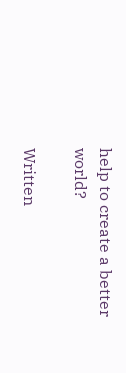help to create a better world?

Written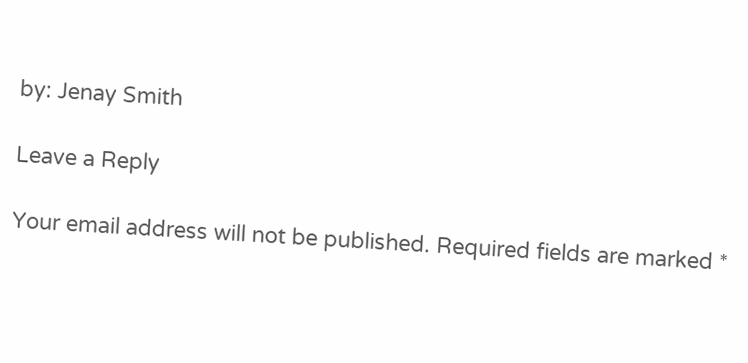by: Jenay Smith

Leave a Reply

Your email address will not be published. Required fields are marked *